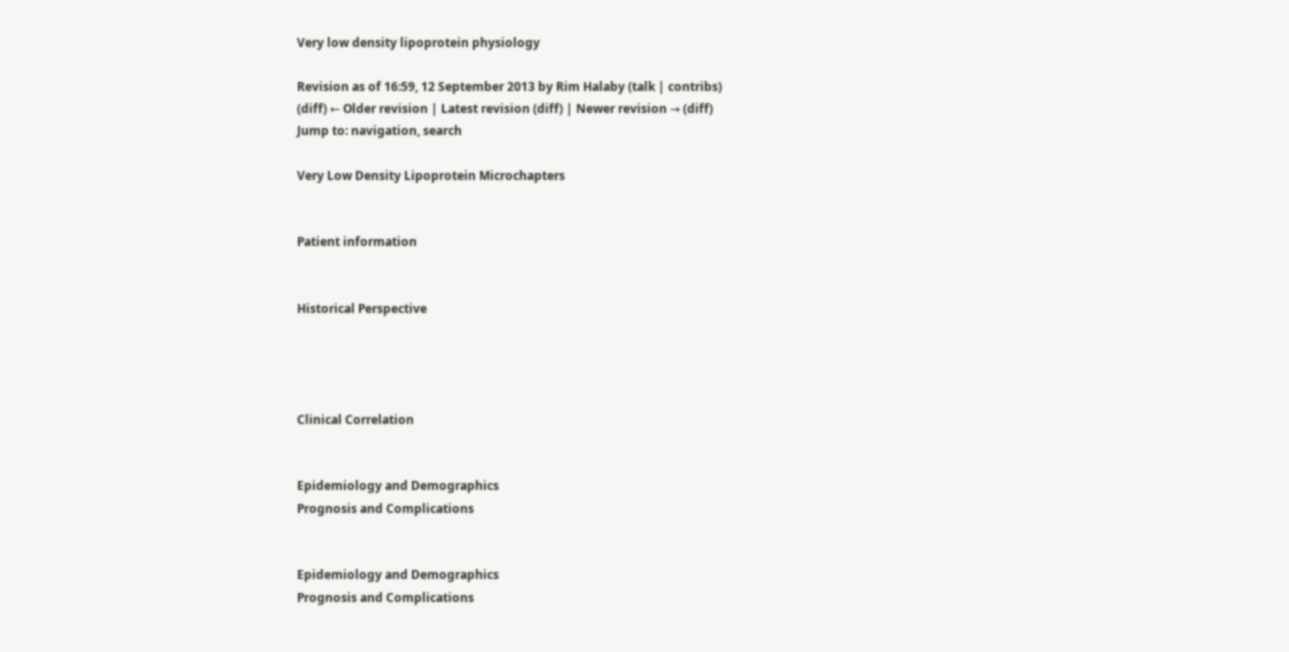Very low density lipoprotein physiology

Revision as of 16:59, 12 September 2013 by Rim Halaby (talk | contribs)
(diff) ← Older revision | Latest revision (diff) | Newer revision → (diff)
Jump to: navigation, search

Very Low Density Lipoprotein Microchapters


Patient information


Historical Perspective




Clinical Correlation


Epidemiology and Demographics
Prognosis and Complications


Epidemiology and Demographics
Prognosis and Complications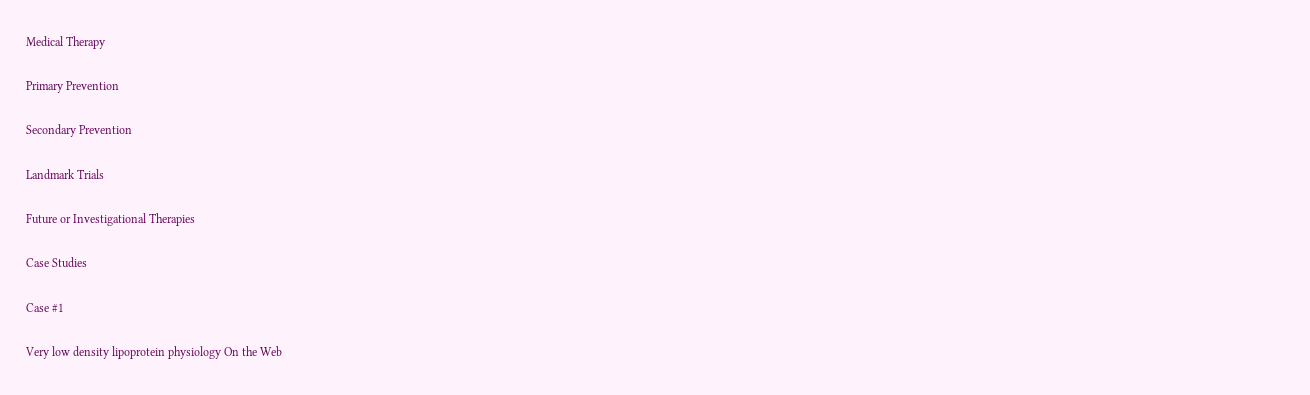Medical Therapy

Primary Prevention

Secondary Prevention

Landmark Trials

Future or Investigational Therapies

Case Studies

Case #1

Very low density lipoprotein physiology On the Web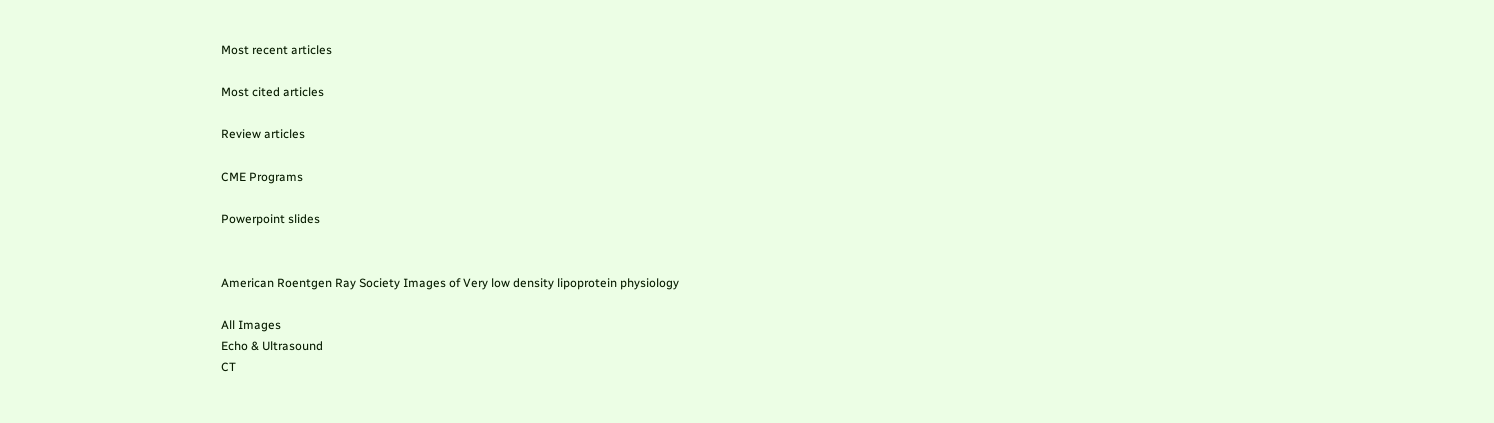Most recent articles

Most cited articles

Review articles

CME Programs

Powerpoint slides


American Roentgen Ray Society Images of Very low density lipoprotein physiology

All Images
Echo & Ultrasound
CT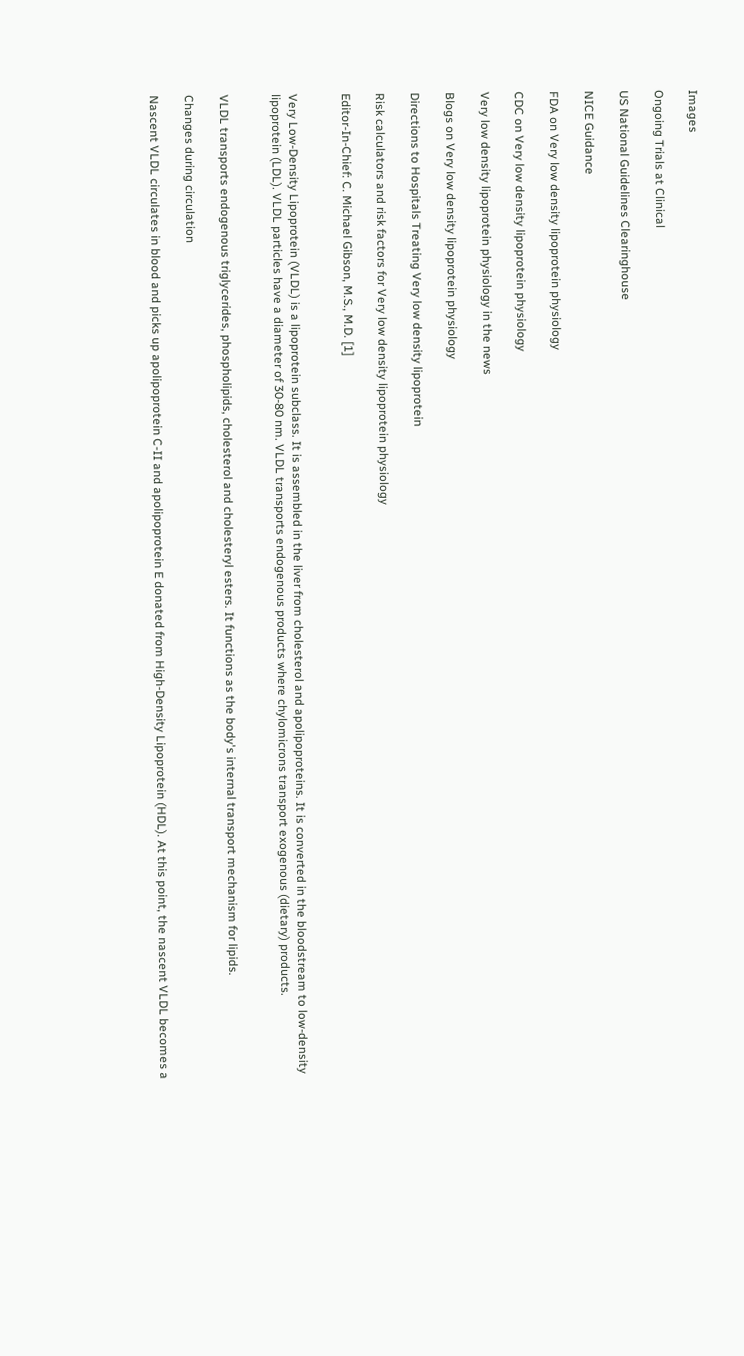Images

Ongoing Trials at Clinical

US National Guidelines Clearinghouse

NICE Guidance

FDA on Very low density lipoprotein physiology

CDC on Very low density lipoprotein physiology

Very low density lipoprotein physiology in the news

Blogs on Very low density lipoprotein physiology

Directions to Hospitals Treating Very low density lipoprotein

Risk calculators and risk factors for Very low density lipoprotein physiology

Editor-In-Chief: C. Michael Gibson, M.S., M.D. [1]


Very Low-Density Lipoprotein (VLDL) is a lipoprotein subclass. It is assembled in the liver from cholesterol and apolipoproteins. It is converted in the bloodstream to low-density lipoprotein (LDL). VLDL particles have a diameter of 30-80 nm. VLDL transports endogenous products where chylomicrons transport exogenous (dietary) products.


VLDL transports endogenous triglycerides, phospholipids, cholesterol and cholesteryl esters. It functions as the body's internal transport mechanism for lipids.

Changes during circulation

Nascent VLDL circulates in blood and picks up apolipoprotein C-II and apolipoprotein E donated from High-Density Lipoprotein (HDL). At this point, the nascent VLDL becomes a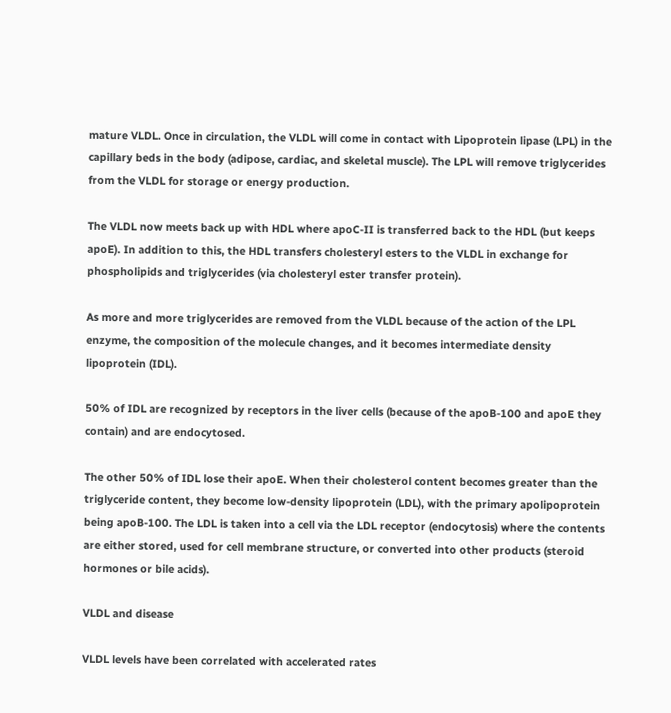mature VLDL. Once in circulation, the VLDL will come in contact with Lipoprotein lipase (LPL) in the capillary beds in the body (adipose, cardiac, and skeletal muscle). The LPL will remove triglycerides from the VLDL for storage or energy production.

The VLDL now meets back up with HDL where apoC-II is transferred back to the HDL (but keeps apoE). In addition to this, the HDL transfers cholesteryl esters to the VLDL in exchange for phospholipids and triglycerides (via cholesteryl ester transfer protein).

As more and more triglycerides are removed from the VLDL because of the action of the LPL enzyme, the composition of the molecule changes, and it becomes intermediate density lipoprotein (IDL).

50% of IDL are recognized by receptors in the liver cells (because of the apoB-100 and apoE they contain) and are endocytosed.

The other 50% of IDL lose their apoE. When their cholesterol content becomes greater than the triglyceride content, they become low-density lipoprotein (LDL), with the primary apolipoprotein being apoB-100. The LDL is taken into a cell via the LDL receptor (endocytosis) where the contents are either stored, used for cell membrane structure, or converted into other products (steroid hormones or bile acids).

VLDL and disease

VLDL levels have been correlated with accelerated rates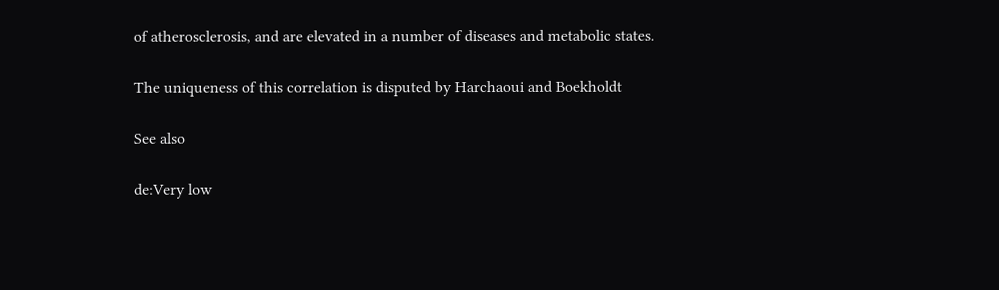of atherosclerosis, and are elevated in a number of diseases and metabolic states.

The uniqueness of this correlation is disputed by Harchaoui and Boekholdt

See also

de:Very low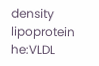density lipoprotein he:VLDL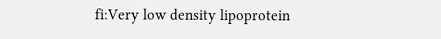fi:Very low density lipoprotein